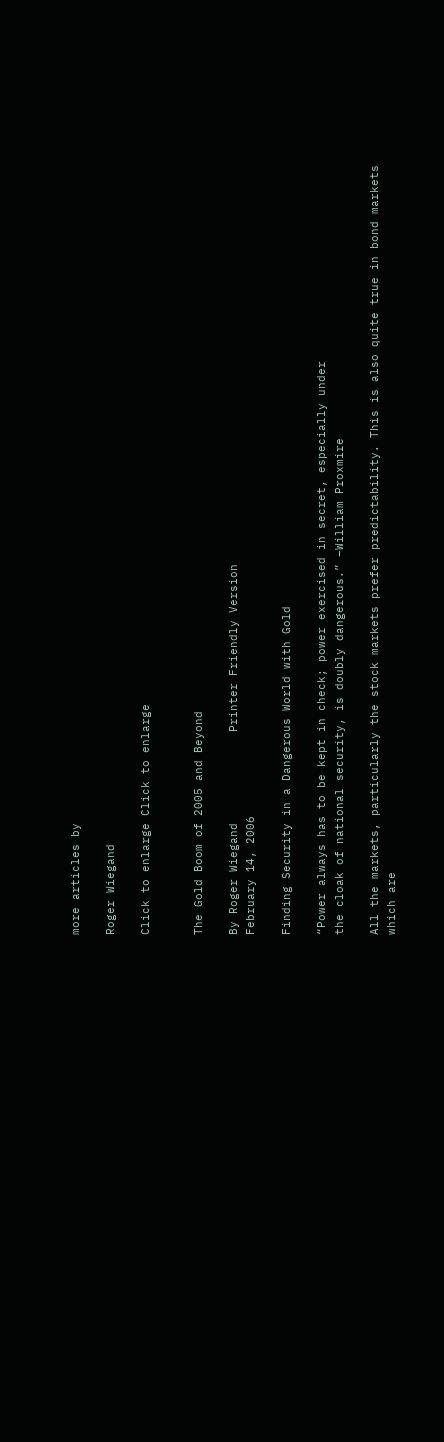more articles by

Roger Wiegand

Click to enlarge Click to enlarge


The Gold Boom of 2005 and Beyond

By Roger Wiegand             Printer Friendly Version
February 14, 2006

Finding Security in a Dangerous World with Gold

“Power always has to be kept in check; power exercised in secret, especially under
the cloak of national security, is doubly dangerous.” –William Proxmire

All the markets, particularly the stock markets prefer predictability. This is also quite true in bond markets which are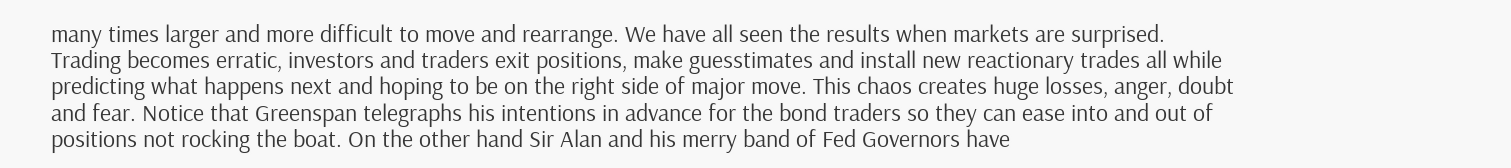many times larger and more difficult to move and rearrange. We have all seen the results when markets are surprised. Trading becomes erratic, investors and traders exit positions, make guesstimates and install new reactionary trades all while predicting what happens next and hoping to be on the right side of major move. This chaos creates huge losses, anger, doubt and fear. Notice that Greenspan telegraphs his intentions in advance for the bond traders so they can ease into and out of positions not rocking the boat. On the other hand Sir Alan and his merry band of Fed Governors have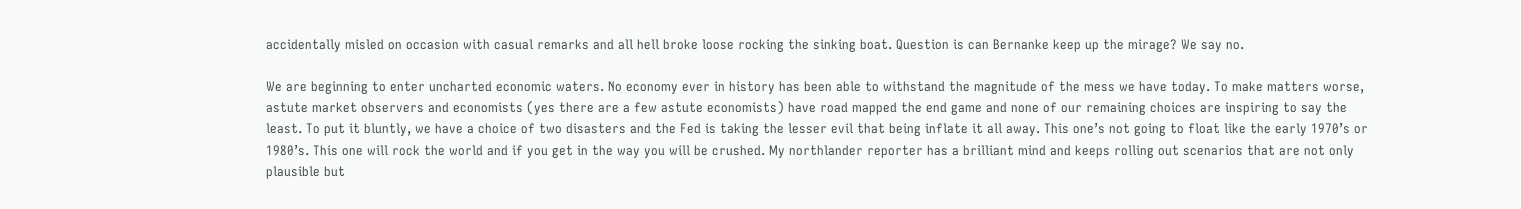accidentally misled on occasion with casual remarks and all hell broke loose rocking the sinking boat. Question is can Bernanke keep up the mirage? We say no.

We are beginning to enter uncharted economic waters. No economy ever in history has been able to withstand the magnitude of the mess we have today. To make matters worse, astute market observers and economists (yes there are a few astute economists) have road mapped the end game and none of our remaining choices are inspiring to say the least. To put it bluntly, we have a choice of two disasters and the Fed is taking the lesser evil that being inflate it all away. This one’s not going to float like the early 1970’s or 1980’s. This one will rock the world and if you get in the way you will be crushed. My northlander reporter has a brilliant mind and keeps rolling out scenarios that are not only plausible but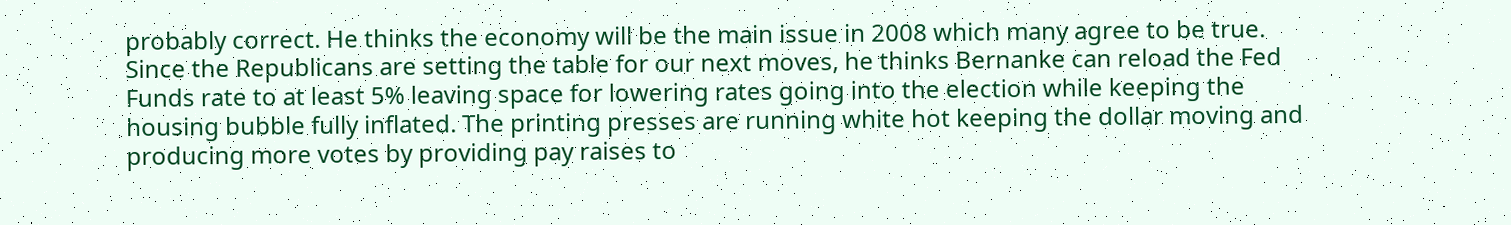probably correct. He thinks the economy will be the main issue in 2008 which many agree to be true. Since the Republicans are setting the table for our next moves, he thinks Bernanke can reload the Fed Funds rate to at least 5% leaving space for lowering rates going into the election while keeping the housing bubble fully inflated. The printing presses are running white hot keeping the dollar moving and producing more votes by providing pay raises to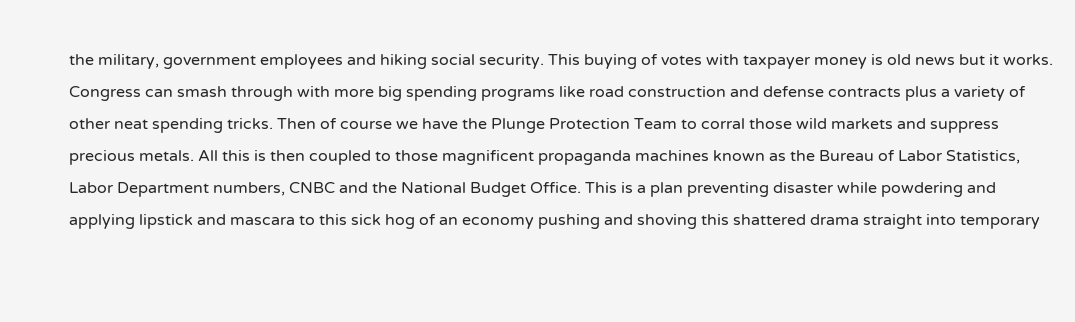the military, government employees and hiking social security. This buying of votes with taxpayer money is old news but it works. Congress can smash through with more big spending programs like road construction and defense contracts plus a variety of other neat spending tricks. Then of course we have the Plunge Protection Team to corral those wild markets and suppress precious metals. All this is then coupled to those magnificent propaganda machines known as the Bureau of Labor Statistics, Labor Department numbers, CNBC and the National Budget Office. This is a plan preventing disaster while powdering and applying lipstick and mascara to this sick hog of an economy pushing and shoving this shattered drama straight into temporary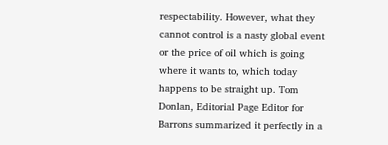respectability. However, what they cannot control is a nasty global event or the price of oil which is going where it wants to, which today happens to be straight up. Tom Donlan, Editorial Page Editor for Barrons summarized it perfectly in a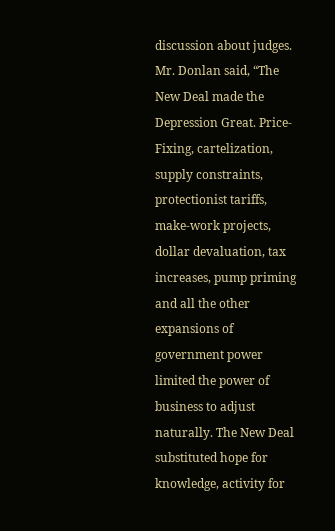discussion about judges. Mr. Donlan said, “The New Deal made the Depression Great. Price-Fixing, cartelization, supply constraints, protectionist tariffs, make-work projects, dollar devaluation, tax increases, pump priming and all the other expansions of government power limited the power of business to adjust naturally. The New Deal substituted hope for knowledge, activity for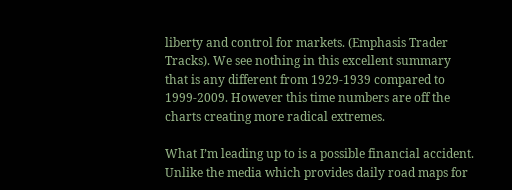liberty and control for markets. (Emphasis Trader Tracks). We see nothing in this excellent summary that is any different from 1929-1939 compared to 1999-2009. However this time numbers are off the charts creating more radical extremes.

What I’m leading up to is a possible financial accident. Unlike the media which provides daily road maps for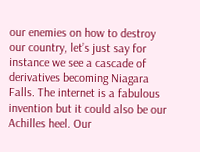our enemies on how to destroy our country, let’s just say for instance we see a cascade of derivatives becoming Niagara Falls. The internet is a fabulous invention but it could also be our Achilles heel. Our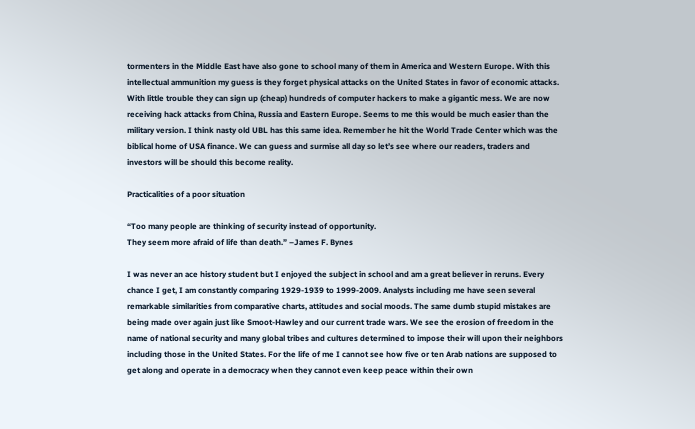tormenters in the Middle East have also gone to school many of them in America and Western Europe. With this intellectual ammunition my guess is they forget physical attacks on the United States in favor of economic attacks. With little trouble they can sign up (cheap) hundreds of computer hackers to make a gigantic mess. We are now receiving hack attacks from China, Russia and Eastern Europe. Seems to me this would be much easier than the military version. I think nasty old UBL has this same idea. Remember he hit the World Trade Center which was the biblical home of USA finance. We can guess and surmise all day so let’s see where our readers, traders and investors will be should this become reality.

Practicalities of a poor situation

“Too many people are thinking of security instead of opportunity.
They seem more afraid of life than death.” –James F. Bynes

I was never an ace history student but I enjoyed the subject in school and am a great believer in reruns. Every chance I get, I am constantly comparing 1929-1939 to 1999-2009. Analysts including me have seen several remarkable similarities from comparative charts, attitudes and social moods. The same dumb stupid mistakes are being made over again just like Smoot-Hawley and our current trade wars. We see the erosion of freedom in the name of national security and many global tribes and cultures determined to impose their will upon their neighbors including those in the United States. For the life of me I cannot see how five or ten Arab nations are supposed to get along and operate in a democracy when they cannot even keep peace within their own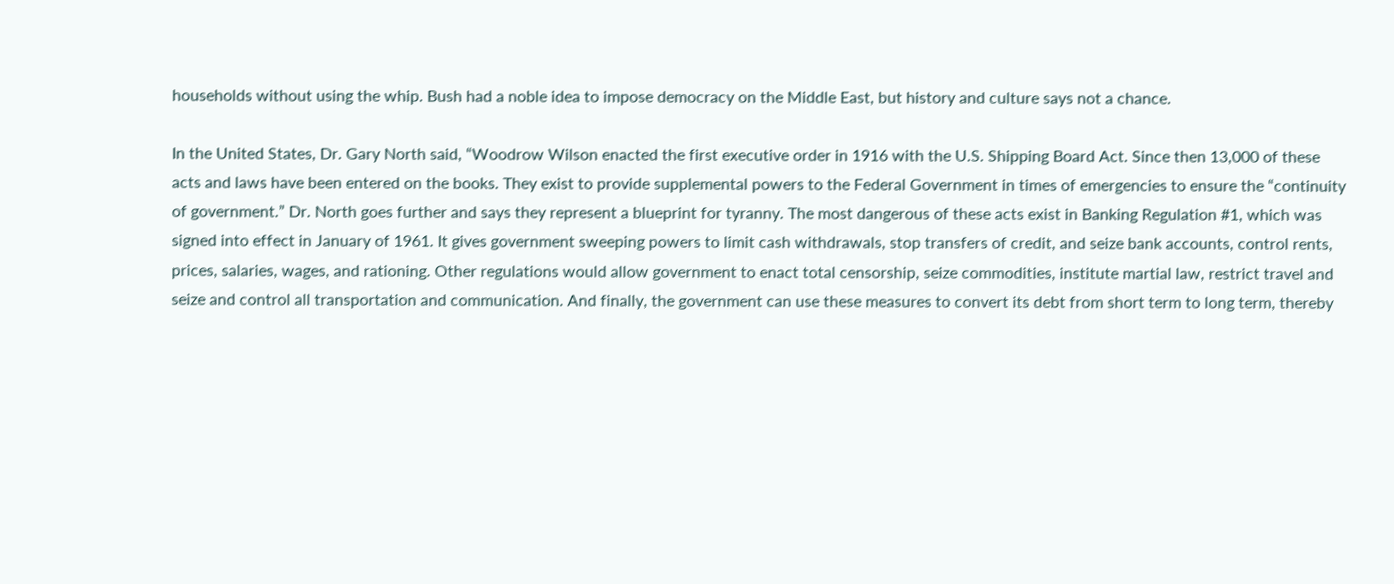households without using the whip. Bush had a noble idea to impose democracy on the Middle East, but history and culture says not a chance.

In the United States, Dr. Gary North said, “Woodrow Wilson enacted the first executive order in 1916 with the U.S. Shipping Board Act. Since then 13,000 of these acts and laws have been entered on the books. They exist to provide supplemental powers to the Federal Government in times of emergencies to ensure the “continuity of government.” Dr. North goes further and says they represent a blueprint for tyranny. The most dangerous of these acts exist in Banking Regulation #1, which was signed into effect in January of 1961. It gives government sweeping powers to limit cash withdrawals, stop transfers of credit, and seize bank accounts, control rents, prices, salaries, wages, and rationing. Other regulations would allow government to enact total censorship, seize commodities, institute martial law, restrict travel and seize and control all transportation and communication. And finally, the government can use these measures to convert its debt from short term to long term, thereby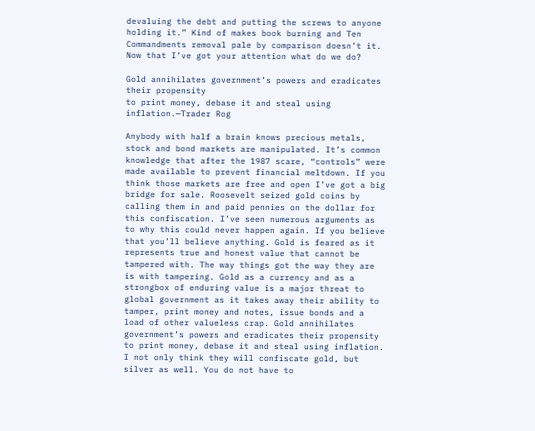devaluing the debt and putting the screws to anyone holding it.” Kind of makes book burning and Ten Commandments removal pale by comparison doesn’t it. Now that I’ve got your attention what do we do?

Gold annihilates government’s powers and eradicates their propensity
to print money, debase it and steal using inflation.—Trader Rog

Anybody with half a brain knows precious metals, stock and bond markets are manipulated. It’s common knowledge that after the 1987 scare, “controls” were made available to prevent financial meltdown. If you think those markets are free and open I’ve got a big bridge for sale. Roosevelt seized gold coins by calling them in and paid pennies on the dollar for this confiscation. I’ve seen numerous arguments as to why this could never happen again. If you believe that you’ll believe anything. Gold is feared as it represents true and honest value that cannot be tampered with. The way things got the way they are is with tampering. Gold as a currency and as a strongbox of enduring value is a major threat to global government as it takes away their ability to tamper, print money and notes, issue bonds and a load of other valueless crap. Gold annihilates government’s powers and eradicates their propensity to print money, debase it and steal using inflation. I not only think they will confiscate gold, but silver as well. You do not have to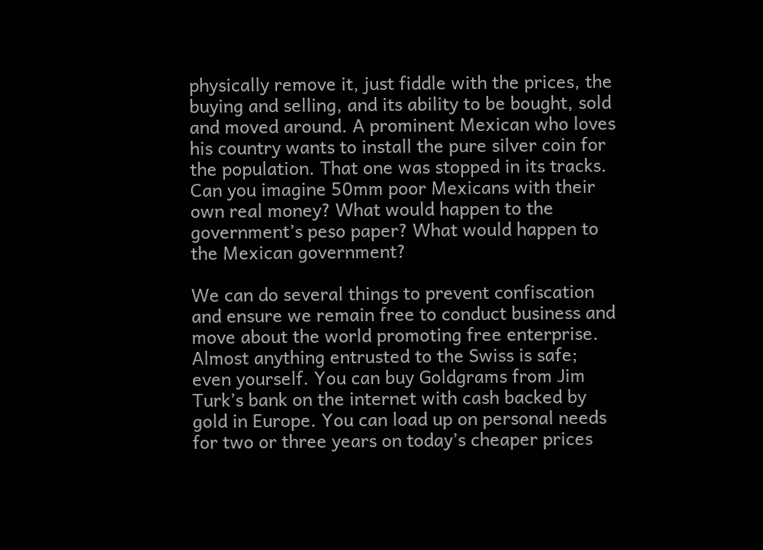physically remove it, just fiddle with the prices, the buying and selling, and its ability to be bought, sold and moved around. A prominent Mexican who loves his country wants to install the pure silver coin for the population. That one was stopped in its tracks. Can you imagine 50mm poor Mexicans with their own real money? What would happen to the government’s peso paper? What would happen to the Mexican government?

We can do several things to prevent confiscation and ensure we remain free to conduct business and move about the world promoting free enterprise. Almost anything entrusted to the Swiss is safe; even yourself. You can buy Goldgrams from Jim Turk’s bank on the internet with cash backed by gold in Europe. You can load up on personal needs for two or three years on today’s cheaper prices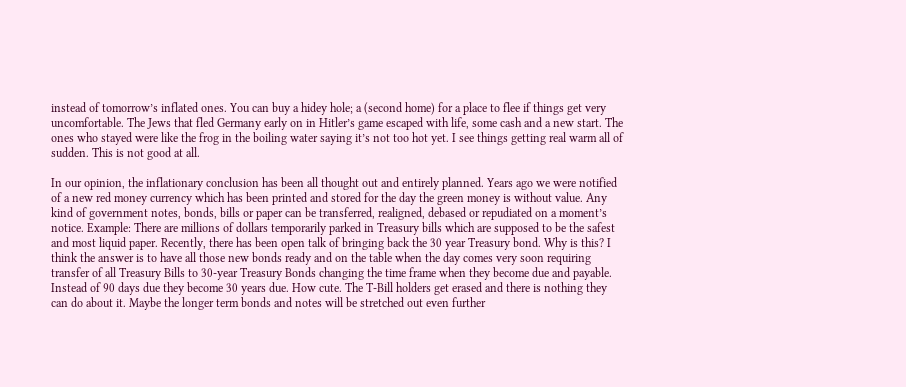instead of tomorrow’s inflated ones. You can buy a hidey hole; a (second home) for a place to flee if things get very uncomfortable. The Jews that fled Germany early on in Hitler’s game escaped with life, some cash and a new start. The ones who stayed were like the frog in the boiling water saying it’s not too hot yet. I see things getting real warm all of sudden. This is not good at all.

In our opinion, the inflationary conclusion has been all thought out and entirely planned. Years ago we were notified of a new red money currency which has been printed and stored for the day the green money is without value. Any kind of government notes, bonds, bills or paper can be transferred, realigned, debased or repudiated on a moment’s notice. Example: There are millions of dollars temporarily parked in Treasury bills which are supposed to be the safest and most liquid paper. Recently, there has been open talk of bringing back the 30 year Treasury bond. Why is this? I think the answer is to have all those new bonds ready and on the table when the day comes very soon requiring transfer of all Treasury Bills to 30-year Treasury Bonds changing the time frame when they become due and payable. Instead of 90 days due they become 30 years due. How cute. The T-Bill holders get erased and there is nothing they can do about it. Maybe the longer term bonds and notes will be stretched out even further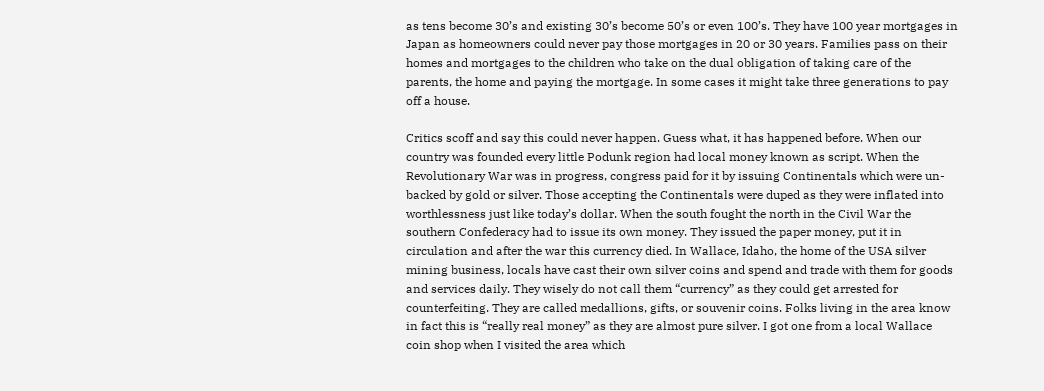as tens become 30’s and existing 30’s become 50’s or even 100’s. They have 100 year mortgages in Japan as homeowners could never pay those mortgages in 20 or 30 years. Families pass on their homes and mortgages to the children who take on the dual obligation of taking care of the parents, the home and paying the mortgage. In some cases it might take three generations to pay off a house.

Critics scoff and say this could never happen. Guess what, it has happened before. When our country was founded every little Podunk region had local money known as script. When the Revolutionary War was in progress, congress paid for it by issuing Continentals which were un-backed by gold or silver. Those accepting the Continentals were duped as they were inflated into worthlessness just like today’s dollar. When the south fought the north in the Civil War the southern Confederacy had to issue its own money. They issued the paper money, put it in circulation and after the war this currency died. In Wallace, Idaho, the home of the USA silver mining business, locals have cast their own silver coins and spend and trade with them for goods and services daily. They wisely do not call them “currency” as they could get arrested for counterfeiting. They are called medallions, gifts, or souvenir coins. Folks living in the area know in fact this is “really real money” as they are almost pure silver. I got one from a local Wallace coin shop when I visited the area which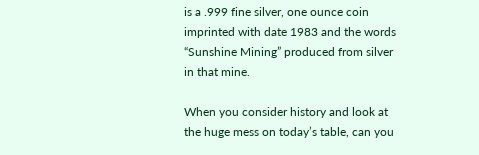is a .999 fine silver, one ounce coin imprinted with date 1983 and the words “Sunshine Mining” produced from silver in that mine.

When you consider history and look at the huge mess on today’s table, can you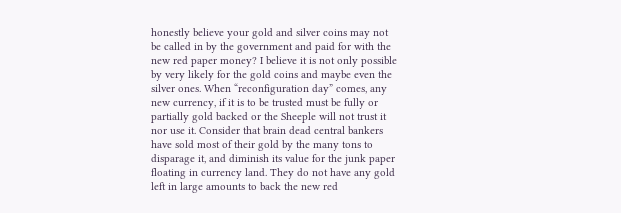honestly believe your gold and silver coins may not be called in by the government and paid for with the new red paper money? I believe it is not only possible by very likely for the gold coins and maybe even the silver ones. When “reconfiguration day” comes, any new currency, if it is to be trusted must be fully or partially gold backed or the Sheeple will not trust it nor use it. Consider that brain dead central bankers have sold most of their gold by the many tons to disparage it, and diminish its value for the junk paper floating in currency land. They do not have any gold left in large amounts to back the new red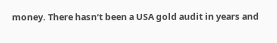money. There hasn’t been a USA gold audit in years and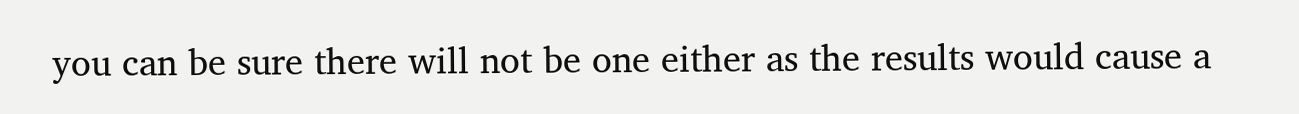you can be sure there will not be one either as the results would cause a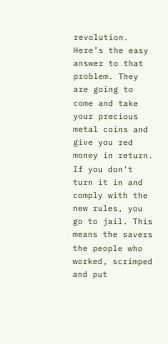revolution. Here’s the easy answer to that problem. They are going to come and take your precious metal coins and give you red money in return. If you don’t turn it in and comply with the new rules, you go to jail. This means the savers the people who worked, scrimped and put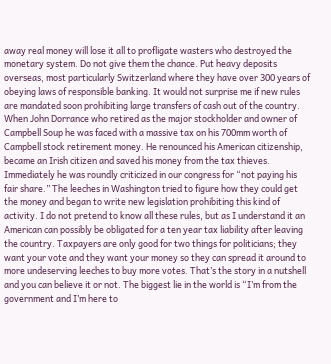away real money will lose it all to profligate wasters who destroyed the monetary system. Do not give them the chance. Put heavy deposits overseas, most particularly Switzerland where they have over 300 years of obeying laws of responsible banking. It would not surprise me if new rules are mandated soon prohibiting large transfers of cash out of the country. When John Dorrance who retired as the major stockholder and owner of Campbell Soup he was faced with a massive tax on his 700mm worth of Campbell stock retirement money. He renounced his American citizenship, became an Irish citizen and saved his money from the tax thieves. Immediately he was roundly criticized in our congress for “not paying his fair share.” The leeches in Washington tried to figure how they could get the money and began to write new legislation prohibiting this kind of activity. I do not pretend to know all these rules, but as I understand it an American can possibly be obligated for a ten year tax liability after leaving the country. Taxpayers are only good for two things for politicians; they want your vote and they want your money so they can spread it around to more undeserving leeches to buy more votes. That’s the story in a nutshell and you can believe it or not. The biggest lie in the world is “I’m from the government and I’m here to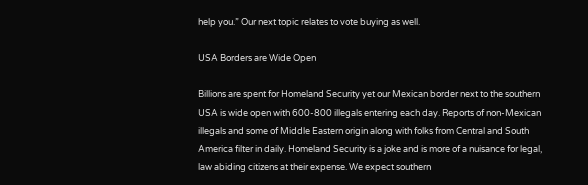help you.” Our next topic relates to vote buying as well.

USA Borders are Wide Open

Billions are spent for Homeland Security yet our Mexican border next to the southern USA is wide open with 600-800 illegals entering each day. Reports of non-Mexican illegals and some of Middle Eastern origin along with folks from Central and South America filter in daily. Homeland Security is a joke and is more of a nuisance for legal, law abiding citizens at their expense. We expect southern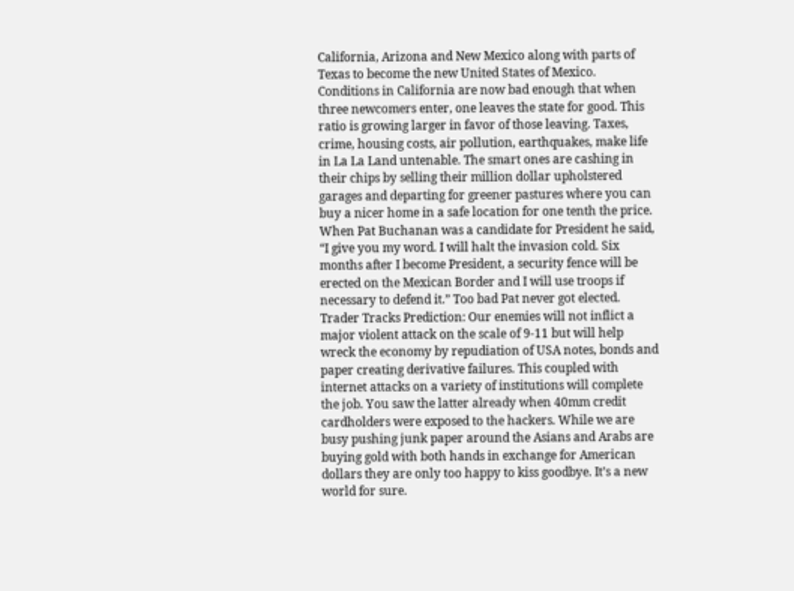California, Arizona and New Mexico along with parts of Texas to become the new United States of Mexico. Conditions in California are now bad enough that when three newcomers enter, one leaves the state for good. This ratio is growing larger in favor of those leaving. Taxes, crime, housing costs, air pollution, earthquakes, make life in La La Land untenable. The smart ones are cashing in their chips by selling their million dollar upholstered garages and departing for greener pastures where you can buy a nicer home in a safe location for one tenth the price. When Pat Buchanan was a candidate for President he said, “I give you my word. I will halt the invasion cold. Six months after I become President, a security fence will be erected on the Mexican Border and I will use troops if necessary to defend it.” Too bad Pat never got elected. Trader Tracks Prediction: Our enemies will not inflict a major violent attack on the scale of 9-11 but will help wreck the economy by repudiation of USA notes, bonds and paper creating derivative failures. This coupled with internet attacks on a variety of institutions will complete the job. You saw the latter already when 40mm credit cardholders were exposed to the hackers. While we are busy pushing junk paper around the Asians and Arabs are buying gold with both hands in exchange for American dollars they are only too happy to kiss goodbye. It’s a new world for sure.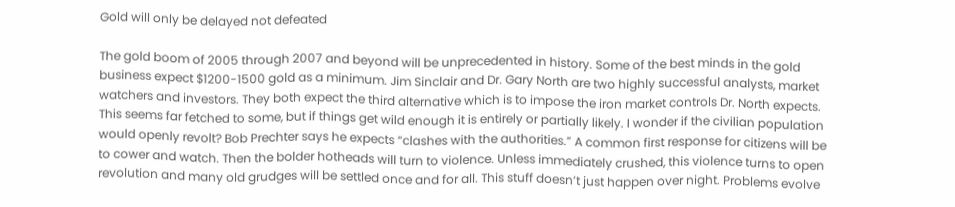Gold will only be delayed not defeated

The gold boom of 2005 through 2007 and beyond will be unprecedented in history. Some of the best minds in the gold business expect $1200-1500 gold as a minimum. Jim Sinclair and Dr. Gary North are two highly successful analysts, market watchers and investors. They both expect the third alternative which is to impose the iron market controls Dr. North expects. This seems far fetched to some, but if things get wild enough it is entirely or partially likely. I wonder if the civilian population would openly revolt? Bob Prechter says he expects “clashes with the authorities.” A common first response for citizens will be to cower and watch. Then the bolder hotheads will turn to violence. Unless immediately crushed, this violence turns to open revolution and many old grudges will be settled once and for all. This stuff doesn’t just happen over night. Problems evolve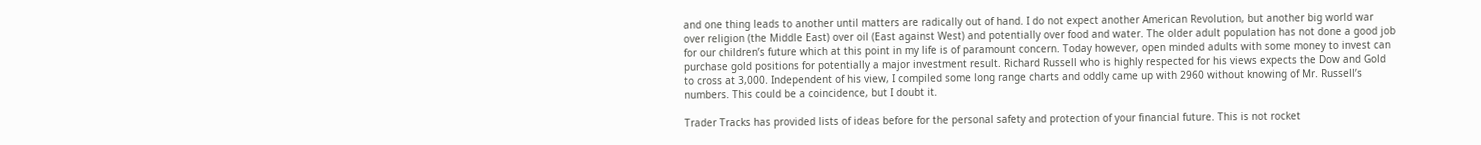and one thing leads to another until matters are radically out of hand. I do not expect another American Revolution, but another big world war over religion (the Middle East) over oil (East against West) and potentially over food and water. The older adult population has not done a good job for our children’s future which at this point in my life is of paramount concern. Today however, open minded adults with some money to invest can purchase gold positions for potentially a major investment result. Richard Russell who is highly respected for his views expects the Dow and Gold to cross at 3,000. Independent of his view, I compiled some long range charts and oddly came up with 2960 without knowing of Mr. Russell’s numbers. This could be a coincidence, but I doubt it.

Trader Tracks has provided lists of ideas before for the personal safety and protection of your financial future. This is not rocket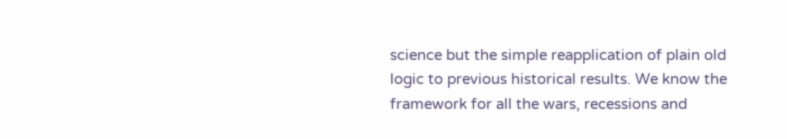science but the simple reapplication of plain old logic to previous historical results. We know the framework for all the wars, recessions and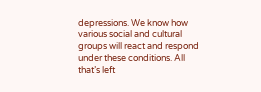depressions. We know how various social and cultural groups will react and respond under these conditions. All that’s left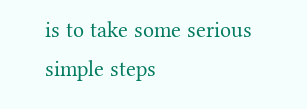is to take some serious simple steps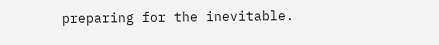preparing for the inevitable.